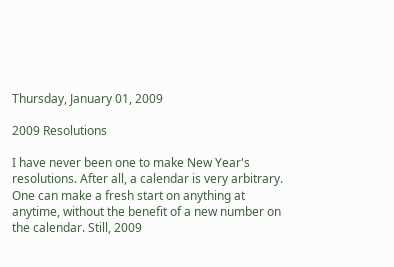Thursday, January 01, 2009

2009 Resolutions

I have never been one to make New Year's resolutions. After all, a calendar is very arbitrary. One can make a fresh start on anything at anytime, without the benefit of a new number on the calendar. Still, 2009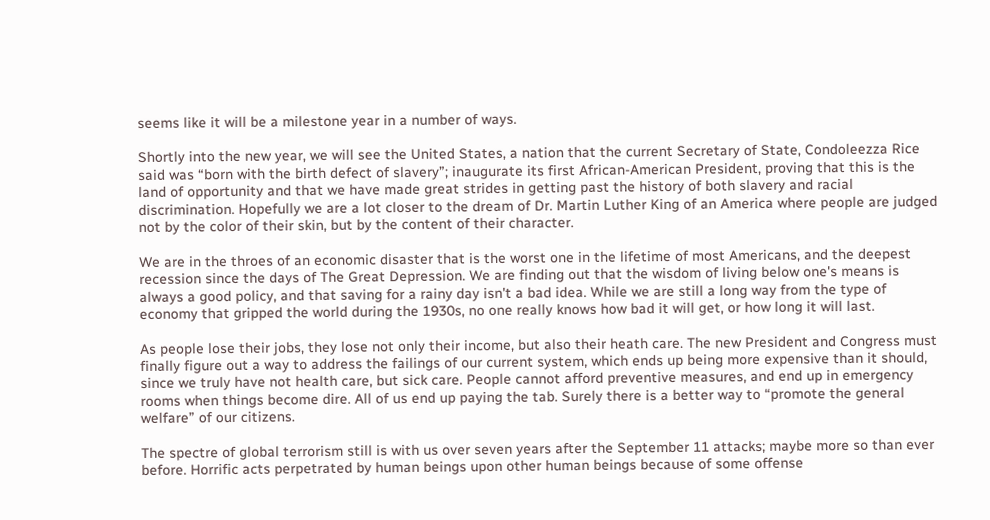seems like it will be a milestone year in a number of ways.

Shortly into the new year, we will see the United States, a nation that the current Secretary of State, Condoleezza Rice said was “born with the birth defect of slavery”; inaugurate its first African-American President, proving that this is the land of opportunity and that we have made great strides in getting past the history of both slavery and racial discrimination. Hopefully we are a lot closer to the dream of Dr. Martin Luther King of an America where people are judged not by the color of their skin, but by the content of their character.

We are in the throes of an economic disaster that is the worst one in the lifetime of most Americans, and the deepest recession since the days of The Great Depression. We are finding out that the wisdom of living below one's means is always a good policy, and that saving for a rainy day isn't a bad idea. While we are still a long way from the type of economy that gripped the world during the 1930s, no one really knows how bad it will get, or how long it will last.

As people lose their jobs, they lose not only their income, but also their heath care. The new President and Congress must finally figure out a way to address the failings of our current system, which ends up being more expensive than it should, since we truly have not health care, but sick care. People cannot afford preventive measures, and end up in emergency rooms when things become dire. All of us end up paying the tab. Surely there is a better way to “promote the general welfare” of our citizens.

The spectre of global terrorism still is with us over seven years after the September 11 attacks; maybe more so than ever before. Horrific acts perpetrated by human beings upon other human beings because of some offense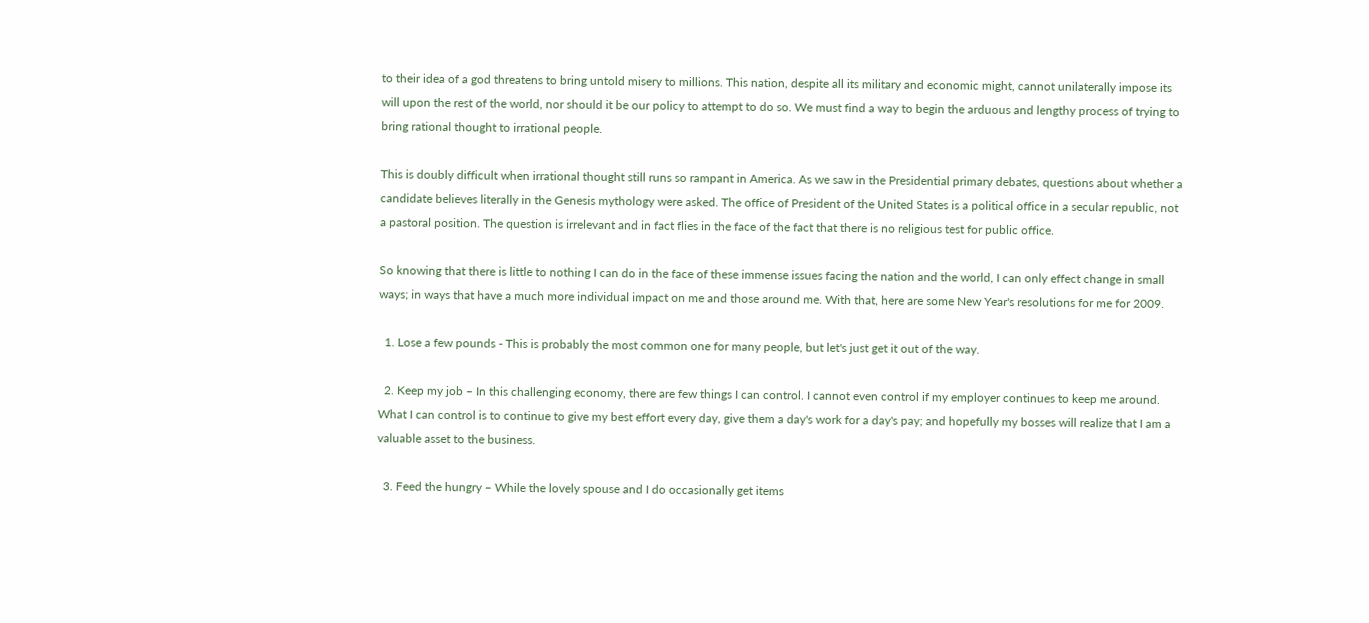to their idea of a god threatens to bring untold misery to millions. This nation, despite all its military and economic might, cannot unilaterally impose its will upon the rest of the world, nor should it be our policy to attempt to do so. We must find a way to begin the arduous and lengthy process of trying to bring rational thought to irrational people.

This is doubly difficult when irrational thought still runs so rampant in America. As we saw in the Presidential primary debates, questions about whether a candidate believes literally in the Genesis mythology were asked. The office of President of the United States is a political office in a secular republic, not a pastoral position. The question is irrelevant and in fact flies in the face of the fact that there is no religious test for public office.

So knowing that there is little to nothing I can do in the face of these immense issues facing the nation and the world, I can only effect change in small ways; in ways that have a much more individual impact on me and those around me. With that, here are some New Year's resolutions for me for 2009.

  1. Lose a few pounds - This is probably the most common one for many people, but let's just get it out of the way.

  2. Keep my job – In this challenging economy, there are few things I can control. I cannot even control if my employer continues to keep me around. What I can control is to continue to give my best effort every day, give them a day's work for a day's pay; and hopefully my bosses will realize that I am a valuable asset to the business.

  3. Feed the hungry – While the lovely spouse and I do occasionally get items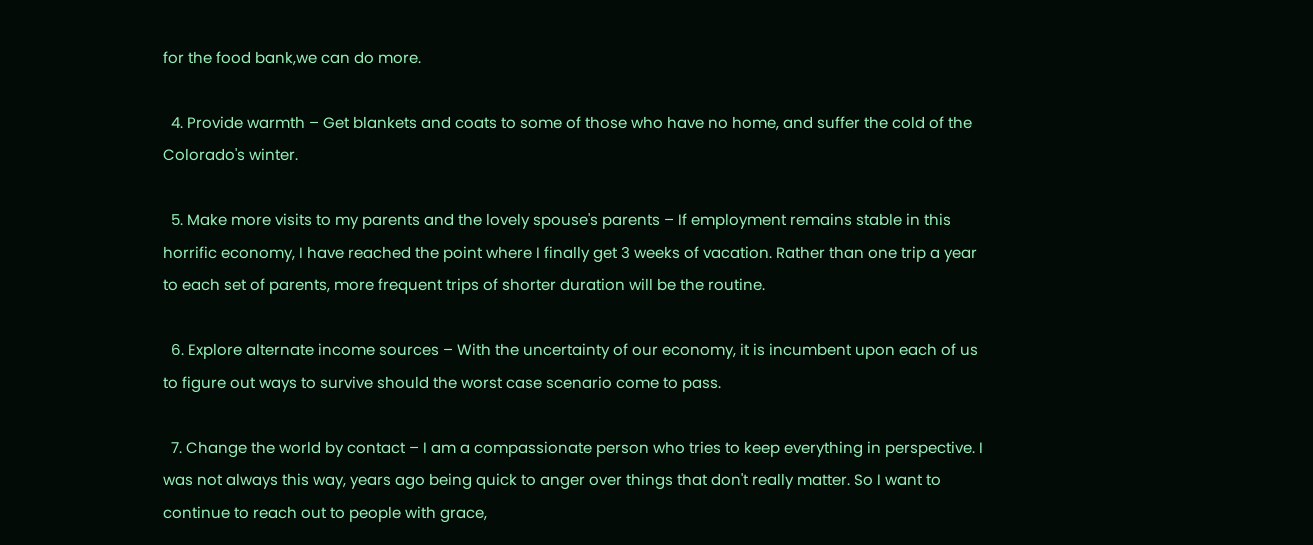for the food bank,we can do more.

  4. Provide warmth – Get blankets and coats to some of those who have no home, and suffer the cold of the Colorado's winter.

  5. Make more visits to my parents and the lovely spouse's parents – If employment remains stable in this horrific economy, I have reached the point where I finally get 3 weeks of vacation. Rather than one trip a year to each set of parents, more frequent trips of shorter duration will be the routine.

  6. Explore alternate income sources – With the uncertainty of our economy, it is incumbent upon each of us to figure out ways to survive should the worst case scenario come to pass.

  7. Change the world by contact – I am a compassionate person who tries to keep everything in perspective. I was not always this way, years ago being quick to anger over things that don't really matter. So I want to continue to reach out to people with grace,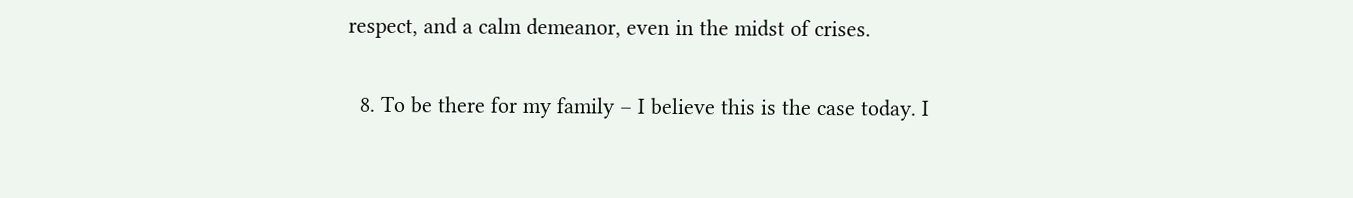respect, and a calm demeanor, even in the midst of crises.

  8. To be there for my family – I believe this is the case today. I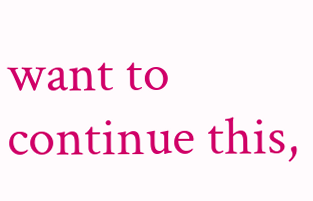want to continue this,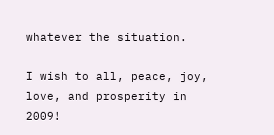whatever the situation.

I wish to all, peace, joy, love, and prosperity in 2009!